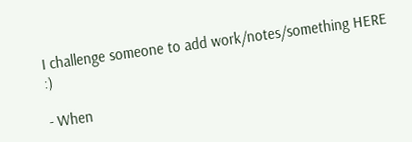I challenge someone to add work/notes/something HERE :)

- When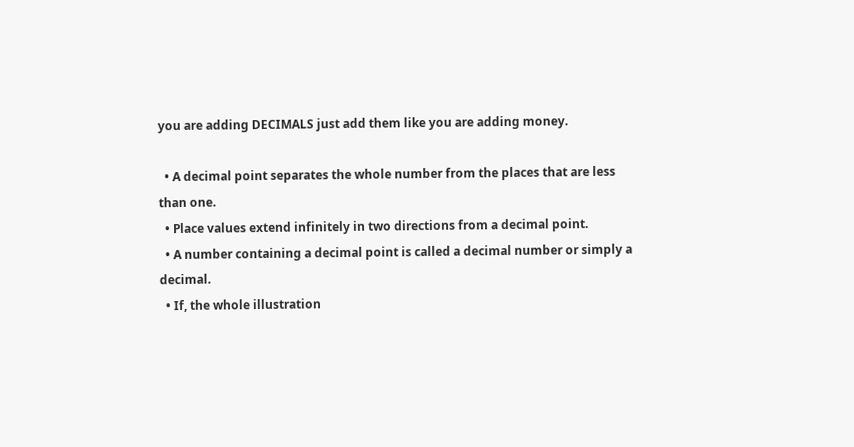you are adding DECIMALS just add them like you are adding money.

  • A decimal point separates the whole number from the places that are less than one.
  • Place values extend infinitely in two directions from a decimal point.
  • A number containing a decimal point is called a decimal number or simply a decimal.
  • If, the whole illustration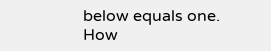below equals one. How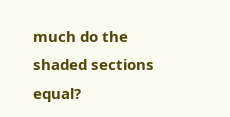much do the shaded sections equal?